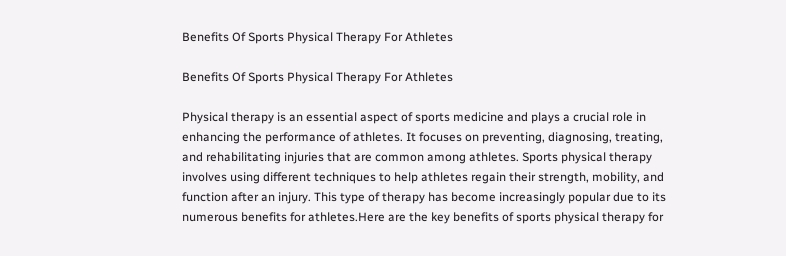Benefits Of Sports Physical Therapy For Athletes

Benefits Of Sports Physical Therapy For Athletes

Physical therapy is an essential aspect of sports medicine and plays a crucial role in enhancing the performance of athletes. It focuses on preventing, diagnosing, treating, and rehabilitating injuries that are common among athletes. Sports physical therapy involves using different techniques to help athletes regain their strength, mobility, and function after an injury. This type of therapy has become increasingly popular due to its numerous benefits for athletes.Here are the key benefits of sports physical therapy for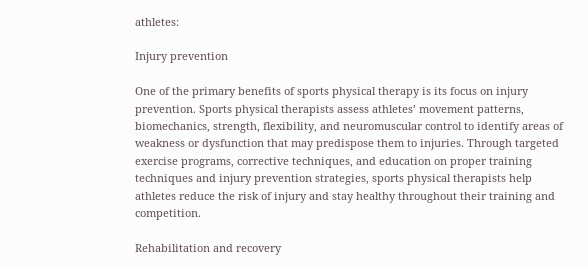athletes:

Injury prevention

One of the primary benefits of sports physical therapy is its focus on injury prevention. Sports physical therapists assess athletes’ movement patterns, biomechanics, strength, flexibility, and neuromuscular control to identify areas of weakness or dysfunction that may predispose them to injuries. Through targeted exercise programs, corrective techniques, and education on proper training techniques and injury prevention strategies, sports physical therapists help athletes reduce the risk of injury and stay healthy throughout their training and competition.

Rehabilitation and recovery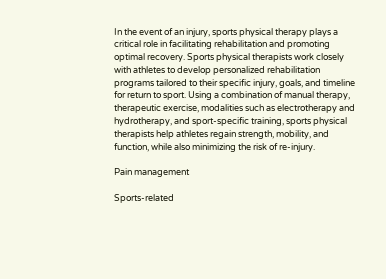In the event of an injury, sports physical therapy plays a critical role in facilitating rehabilitation and promoting optimal recovery. Sports physical therapists work closely with athletes to develop personalized rehabilitation programs tailored to their specific injury, goals, and timeline for return to sport. Using a combination of manual therapy, therapeutic exercise, modalities such as electrotherapy and hydrotherapy, and sport-specific training, sports physical therapists help athletes regain strength, mobility, and function, while also minimizing the risk of re-injury.

Pain management

Sports-related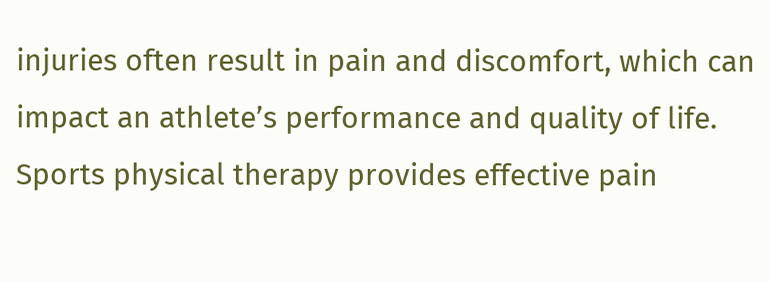injuries often result in pain and discomfort, which can impact an athlete’s performance and quality of life. Sports physical therapy provides effective pain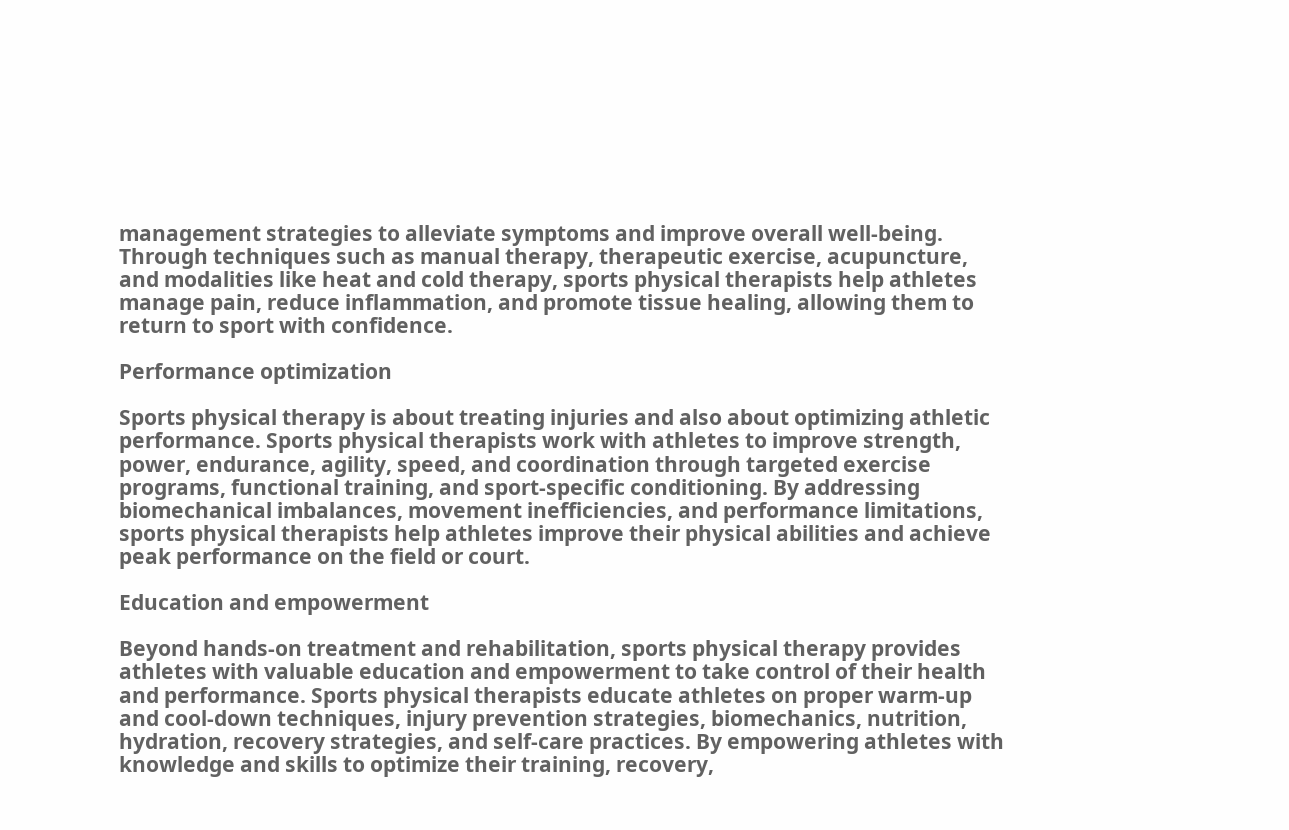management strategies to alleviate symptoms and improve overall well-being. Through techniques such as manual therapy, therapeutic exercise, acupuncture, and modalities like heat and cold therapy, sports physical therapists help athletes manage pain, reduce inflammation, and promote tissue healing, allowing them to return to sport with confidence.

Performance optimization

Sports physical therapy is about treating injuries and also about optimizing athletic performance. Sports physical therapists work with athletes to improve strength, power, endurance, agility, speed, and coordination through targeted exercise programs, functional training, and sport-specific conditioning. By addressing biomechanical imbalances, movement inefficiencies, and performance limitations, sports physical therapists help athletes improve their physical abilities and achieve peak performance on the field or court.

Education and empowerment

Beyond hands-on treatment and rehabilitation, sports physical therapy provides athletes with valuable education and empowerment to take control of their health and performance. Sports physical therapists educate athletes on proper warm-up and cool-down techniques, injury prevention strategies, biomechanics, nutrition, hydration, recovery strategies, and self-care practices. By empowering athletes with knowledge and skills to optimize their training, recovery,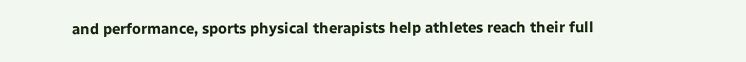and performance, sports physical therapists help athletes reach their full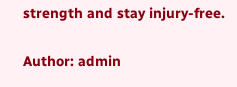strength and stay injury-free.

Author: admin